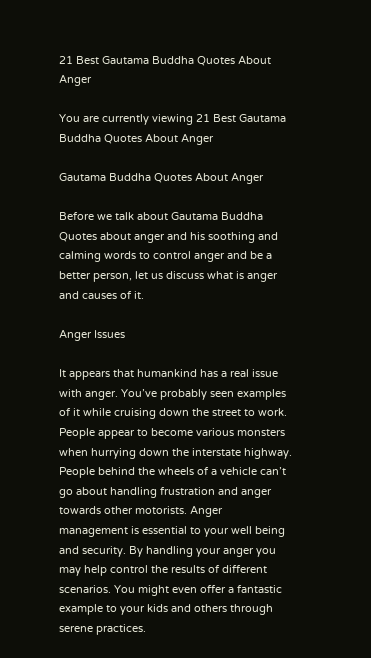21 Best Gautama Buddha Quotes About Anger

You are currently viewing 21 Best Gautama Buddha Quotes About Anger

Gautama Buddha Quotes About Anger

Before we talk about Gautama Buddha Quotes about anger and his soothing and calming words to control anger and be a better person, let us discuss what is anger and causes of it.

Anger Issues

It appears that humankind has a real issue with anger. You’ve probably seen examples of it while cruising down the street to work. People appear to become various monsters when hurrying down the interstate highway. People behind the wheels of a vehicle can’t go about handling frustration and anger towards other motorists. Anger management is essential to your well being and security. By handling your anger you may help control the results of different scenarios. You might even offer a fantastic example to your kids and others through serene practices.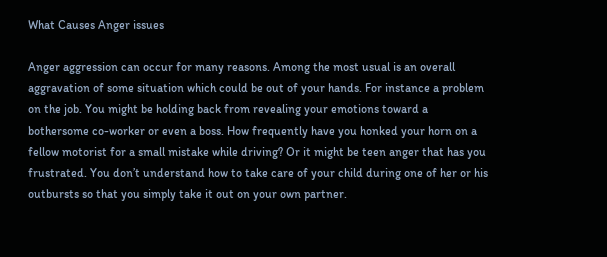What Causes Anger issues

Anger aggression can occur for many reasons. Among the most usual is an overall aggravation of some situation which could be out of your hands. For instance a problem on the job. You might be holding back from revealing your emotions toward a bothersome co-worker or even a boss. How frequently have you honked your horn on a fellow motorist for a small mistake while driving? Or it might be teen anger that has you frustrated. You don’t understand how to take care of your child during one of her or his outbursts so that you simply take it out on your own partner.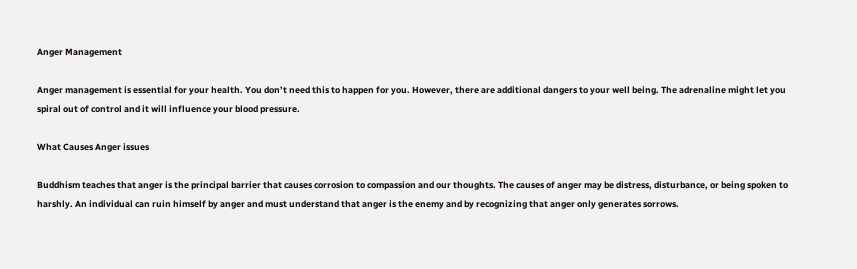Anger Management

Anger management is essential for your health. You don’t need this to happen for you. However, there are additional dangers to your well being. The adrenaline might let you spiral out of control and it will influence your blood pressure.

What Causes Anger issues

Buddhism teaches that anger is the principal barrier that causes corrosion to compassion and our thoughts. The causes of anger may be distress, disturbance, or being spoken to harshly. An individual can ruin himself by anger and must understand that anger is the enemy and by recognizing that anger only generates sorrows.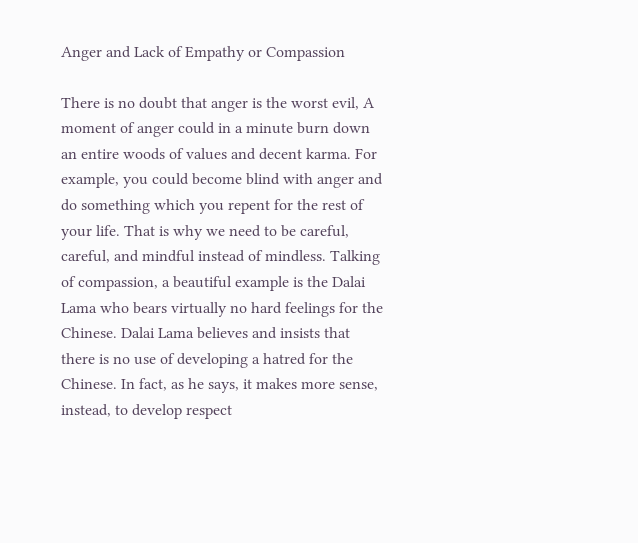Anger and Lack of Empathy or Compassion

There is no doubt that anger is the worst evil, A moment of anger could in a minute burn down an entire woods of values and decent karma. For example, you could become blind with anger and do something which you repent for the rest of your life. That is why we need to be careful, careful, and mindful instead of mindless. Talking of compassion, a beautiful example is the Dalai Lama who bears virtually no hard feelings for the Chinese. Dalai Lama believes and insists that there is no use of developing a hatred for the Chinese. In fact, as he says, it makes more sense, instead, to develop respect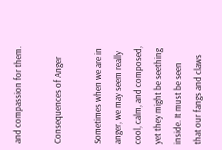and compassion for them.

Consequences of Anger

Sometimes when we are in anger, we may seem really cool, calm, and composed, yet they might be seething inside. It must be seen that our fangs and claws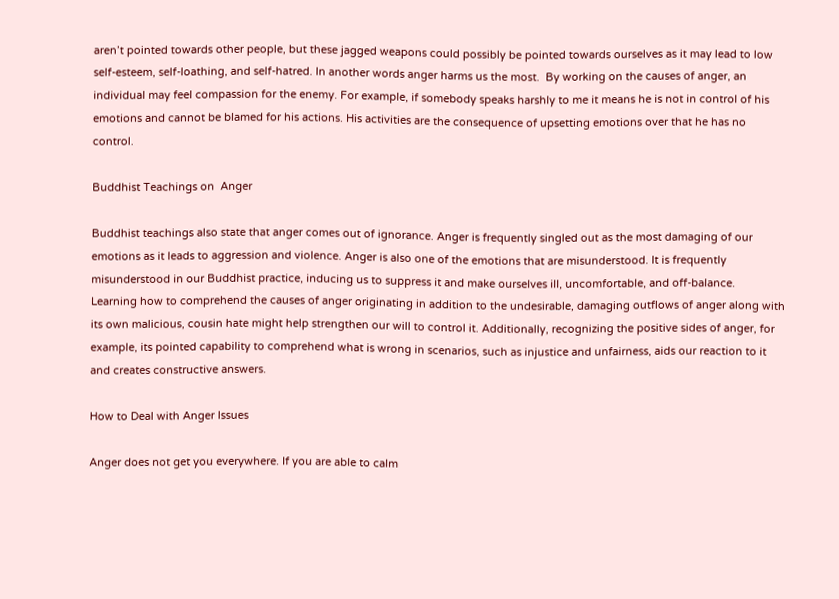aren’t pointed towards other people, but these jagged weapons could possibly be pointed towards ourselves as it may lead to low self-esteem, self-loathing, and self-hatred. In another words anger harms us the most.  By working on the causes of anger, an individual may feel compassion for the enemy. For example, if somebody speaks harshly to me it means he is not in control of his emotions and cannot be blamed for his actions. His activities are the consequence of upsetting emotions over that he has no control.

Buddhist Teachings on  Anger

Buddhist teachings also state that anger comes out of ignorance. Anger is frequently singled out as the most damaging of our emotions as it leads to aggression and violence. Anger is also one of the emotions that are misunderstood. It is frequently misunderstood in our Buddhist practice, inducing us to suppress it and make ourselves ill, uncomfortable, and off-balance.   Learning how to comprehend the causes of anger originating in addition to the undesirable, damaging outflows of anger along with its own malicious, cousin hate might help strengthen our will to control it. Additionally, recognizing the positive sides of anger, for example, its pointed capability to comprehend what is wrong in scenarios, such as injustice and unfairness, aids our reaction to it and creates constructive answers.

How to Deal with Anger Issues

Anger does not get you everywhere. If you are able to calm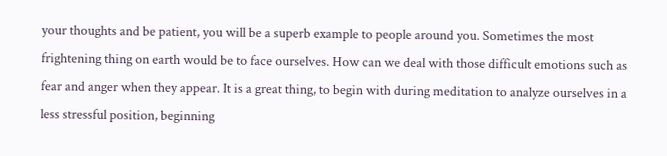your thoughts and be patient, you will be a superb example to people around you. Sometimes the most frightening thing on earth would be to face ourselves. How can we deal with those difficult emotions such as fear and anger when they appear. It is a great thing, to begin with during meditation to analyze ourselves in a less stressful position, beginning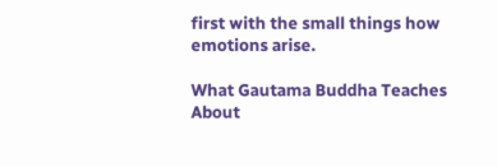first with the small things how emotions arise.

What Gautama Buddha Teaches About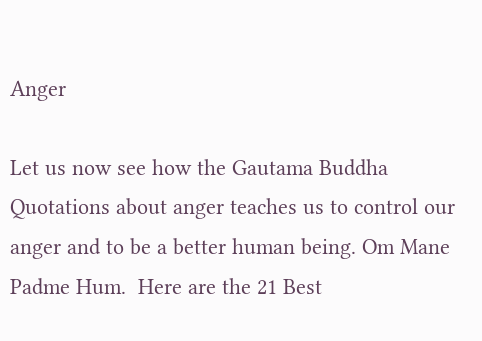Anger

Let us now see how the Gautama Buddha Quotations about anger teaches us to control our anger and to be a better human being. Om Mane Padme Hum.  Here are the 21 Best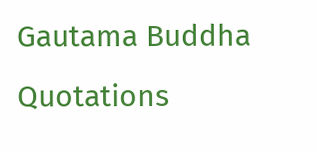Gautama Buddha Quotations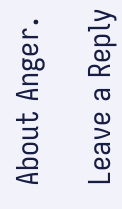About Anger.

Leave a Reply